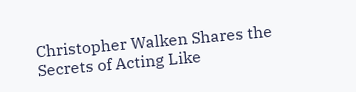Christopher Walken Shares the Secrets of Acting Like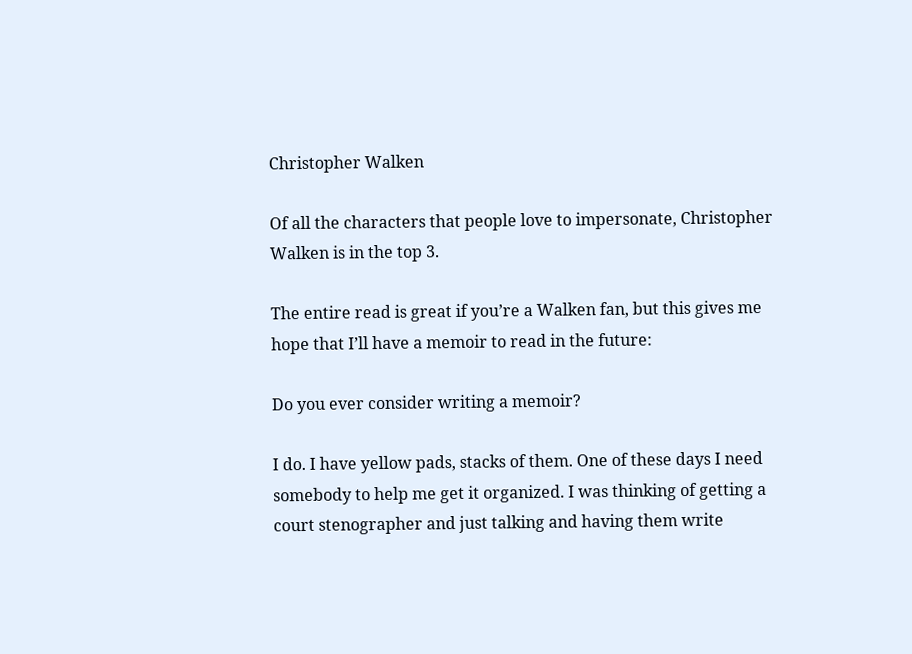Christopher Walken

Of all the characters that people love to impersonate, Christopher Walken is in the top 3.

The entire read is great if you’re a Walken fan, but this gives me hope that I’ll have a memoir to read in the future:

Do you ever consider writing a memoir?

I do. I have yellow pads, stacks of them. One of these days I need somebody to help me get it organized. I was thinking of getting a court stenographer and just talking and having them write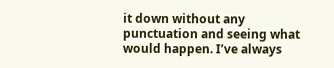it down without any punctuation and seeing what would happen. I’ve always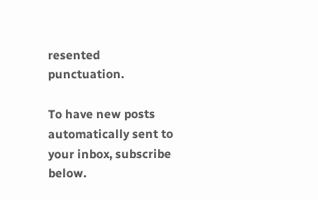resented punctuation.

To have new posts automatically sent to your inbox, subscribe below.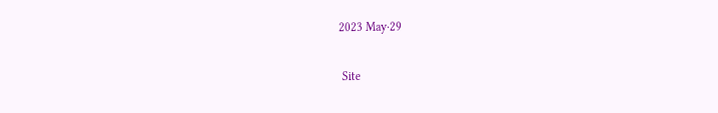2023 May·29

 Site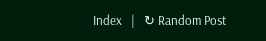Index   |   ↻ Random Post